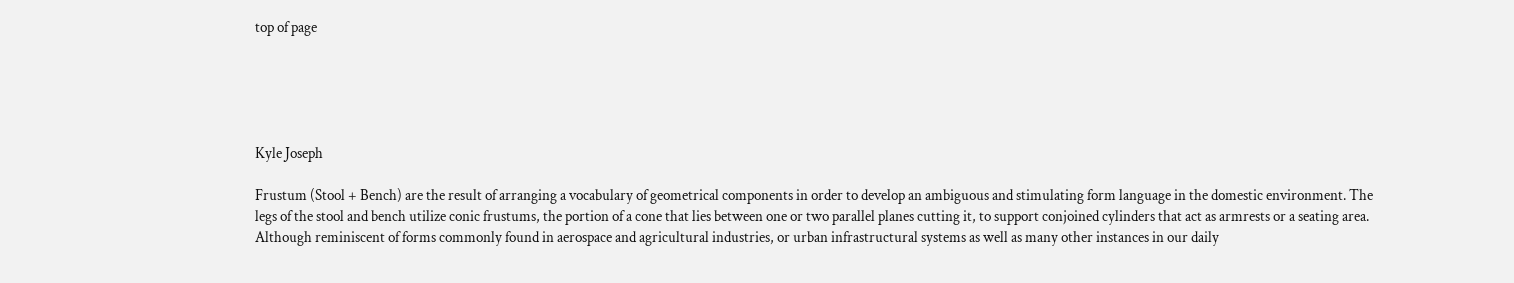top of page





Kyle Joseph

Frustum (Stool + Bench) are the result of arranging a vocabulary of geometrical components in order to develop an ambiguous and stimulating form language in the domestic environment. The legs of the stool and bench utilize conic frustums, the portion of a cone that lies between one or two parallel planes cutting it, to support conjoined cylinders that act as armrests or a seating area. Although reminiscent of forms commonly found in aerospace and agricultural industries, or urban infrastructural systems as well as many other instances in our daily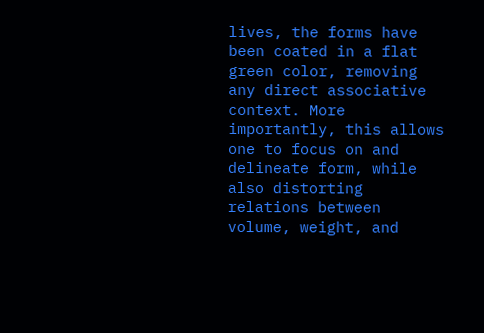lives, the forms have been coated in a flat green color, removing any direct associative context. More importantly, this allows one to focus on and delineate form, while also distorting relations between volume, weight, and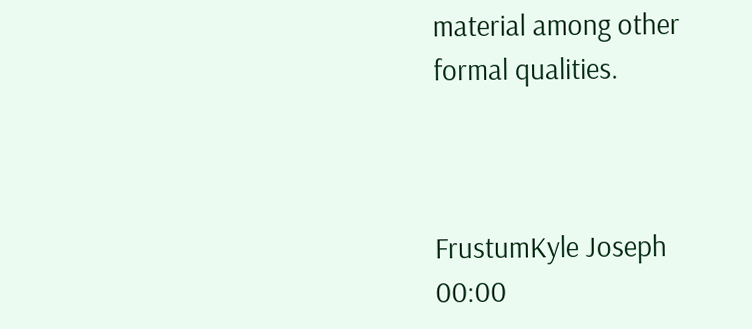material among other formal qualities.



FrustumKyle Joseph
00:00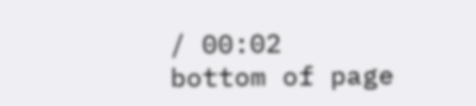/ 00:02
bottom of page